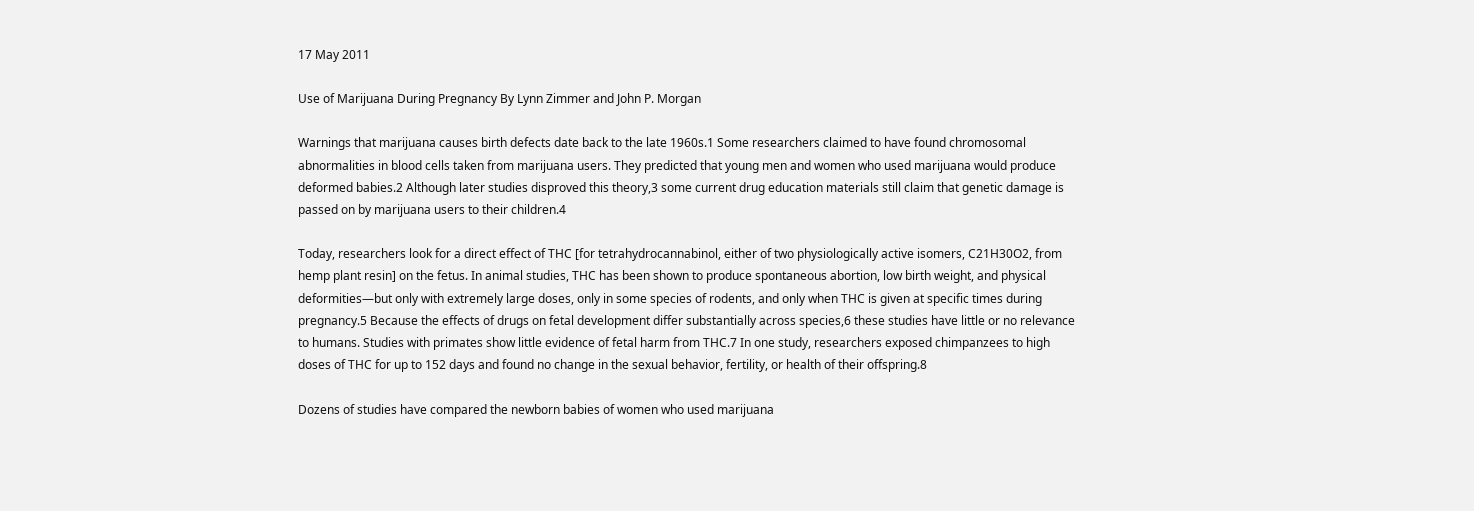17 May 2011

Use of Marijuana During Pregnancy By Lynn Zimmer and John P. Morgan

Warnings that marijuana causes birth defects date back to the late 1960s.1 Some researchers claimed to have found chromosomal abnormalities in blood cells taken from marijuana users. They predicted that young men and women who used marijuana would produce deformed babies.2 Although later studies disproved this theory,3 some current drug education materials still claim that genetic damage is passed on by marijuana users to their children.4

Today, researchers look for a direct effect of THC [for tetrahydrocannabinol, either of two physiologically active isomers, C21H30O2, from hemp plant resin] on the fetus. In animal studies, THC has been shown to produce spontaneous abortion, low birth weight, and physical deformities—but only with extremely large doses, only in some species of rodents, and only when THC is given at specific times during pregnancy.5 Because the effects of drugs on fetal development differ substantially across species,6 these studies have little or no relevance to humans. Studies with primates show little evidence of fetal harm from THC.7 In one study, researchers exposed chimpanzees to high doses of THC for up to 152 days and found no change in the sexual behavior, fertility, or health of their offspring.8

Dozens of studies have compared the newborn babies of women who used marijuana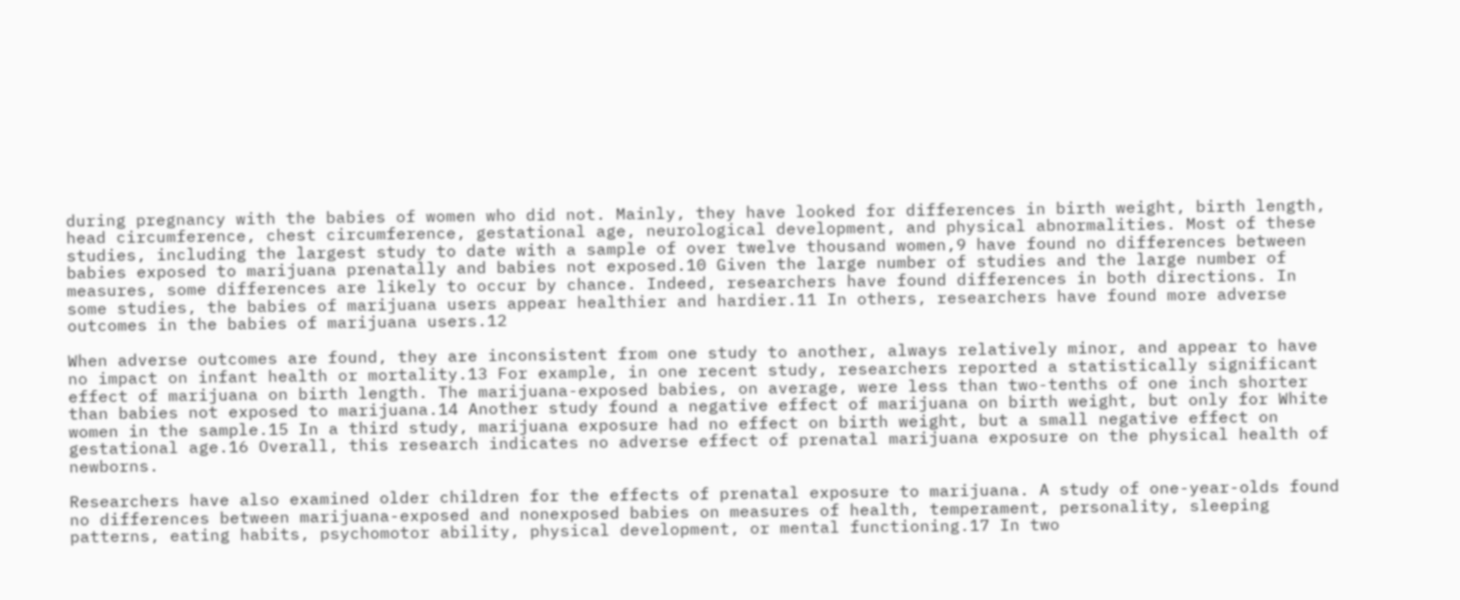during pregnancy with the babies of women who did not. Mainly, they have looked for differences in birth weight, birth length, head circumference, chest circumference, gestational age, neurological development, and physical abnormalities. Most of these studies, including the largest study to date with a sample of over twelve thousand women,9 have found no differences between babies exposed to marijuana prenatally and babies not exposed.10 Given the large number of studies and the large number of measures, some differences are likely to occur by chance. Indeed, researchers have found differences in both directions. In some studies, the babies of marijuana users appear healthier and hardier.11 In others, researchers have found more adverse outcomes in the babies of marijuana users.12

When adverse outcomes are found, they are inconsistent from one study to another, always relatively minor, and appear to have no impact on infant health or mortality.13 For example, in one recent study, researchers reported a statistically significant effect of marijuana on birth length. The marijuana-exposed babies, on average, were less than two-tenths of one inch shorter than babies not exposed to marijuana.14 Another study found a negative effect of marijuana on birth weight, but only for White women in the sample.15 In a third study, marijuana exposure had no effect on birth weight, but a small negative effect on gestational age.16 Overall, this research indicates no adverse effect of prenatal marijuana exposure on the physical health of newborns.

Researchers have also examined older children for the effects of prenatal exposure to marijuana. A study of one-year-olds found no differences between marijuana-exposed and nonexposed babies on measures of health, temperament, personality, sleeping patterns, eating habits, psychomotor ability, physical development, or mental functioning.17 In two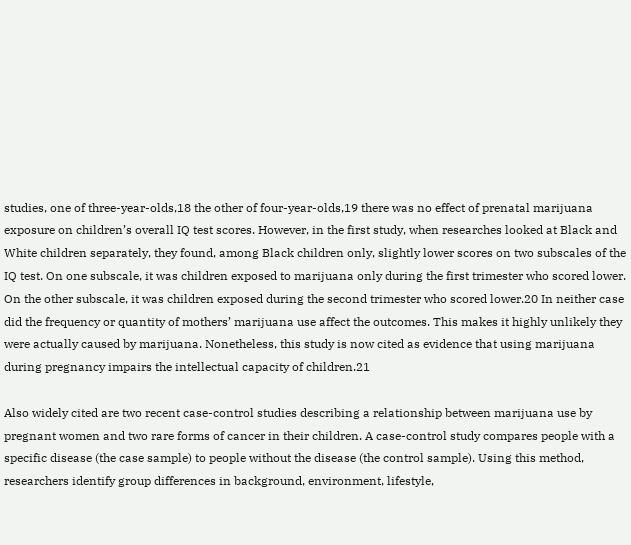studies, one of three-year-olds,18 the other of four-year-olds,19 there was no effect of prenatal marijuana exposure on children’s overall IQ test scores. However, in the first study, when researches looked at Black and White children separately, they found, among Black children only, slightly lower scores on two subscales of the IQ test. On one subscale, it was children exposed to marijuana only during the first trimester who scored lower. On the other subscale, it was children exposed during the second trimester who scored lower.20 In neither case did the frequency or quantity of mothers’ marijuana use affect the outcomes. This makes it highly unlikely they were actually caused by marijuana. Nonetheless, this study is now cited as evidence that using marijuana during pregnancy impairs the intellectual capacity of children.21

Also widely cited are two recent case-control studies describing a relationship between marijuana use by pregnant women and two rare forms of cancer in their children. A case-control study compares people with a specific disease (the case sample) to people without the disease (the control sample). Using this method, researchers identify group differences in background, environment, lifestyle,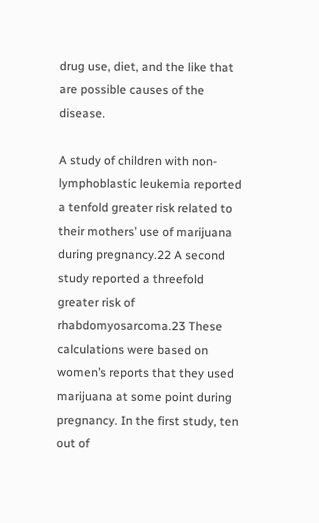drug use, diet, and the like that are possible causes of the disease.

A study of children with non-lymphoblastic leukemia reported a tenfold greater risk related to their mothers’ use of marijuana during pregnancy.22 A second study reported a threefold greater risk of rhabdomyosarcoma.23 These calculations were based on women’s reports that they used marijuana at some point during pregnancy. In the first study, ten out of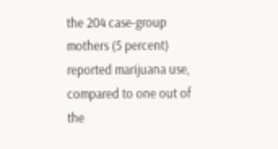the 204 case-group mothers (5 percent) reported marijuana use, compared to one out of the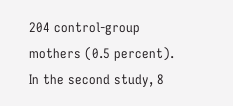204 control-group mothers (0.5 percent). In the second study, 8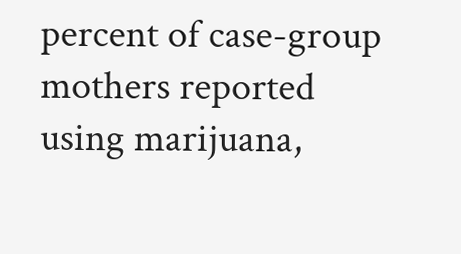percent of case-group mothers reported using marijuana,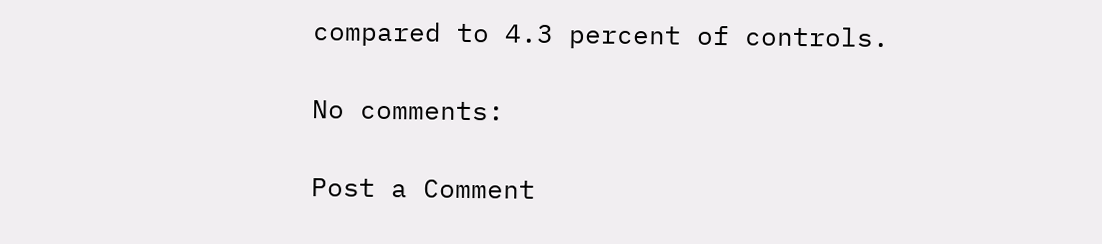compared to 4.3 percent of controls.

No comments:

Post a Comment